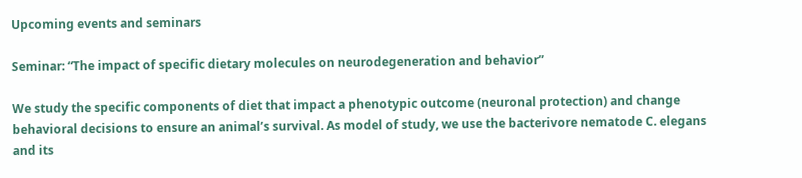Upcoming events and seminars

Seminar: “The impact of specific dietary molecules on neurodegeneration and behavior”

We study the specific components of diet that impact a phenotypic outcome (neuronal protection) and change behavioral decisions to ensure an animal’s survival. As model of study, we use the bacterivore nematode C. elegans and its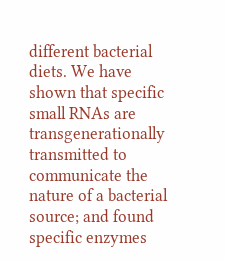different bacterial diets. We have shown that specific small RNAs are transgenerationally transmitted to communicate the nature of a bacterial source; and found specific enzymes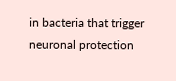in bacteria that trigger neuronal protection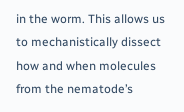in the worm. This allows us to mechanistically dissect how and when molecules from the nematode’s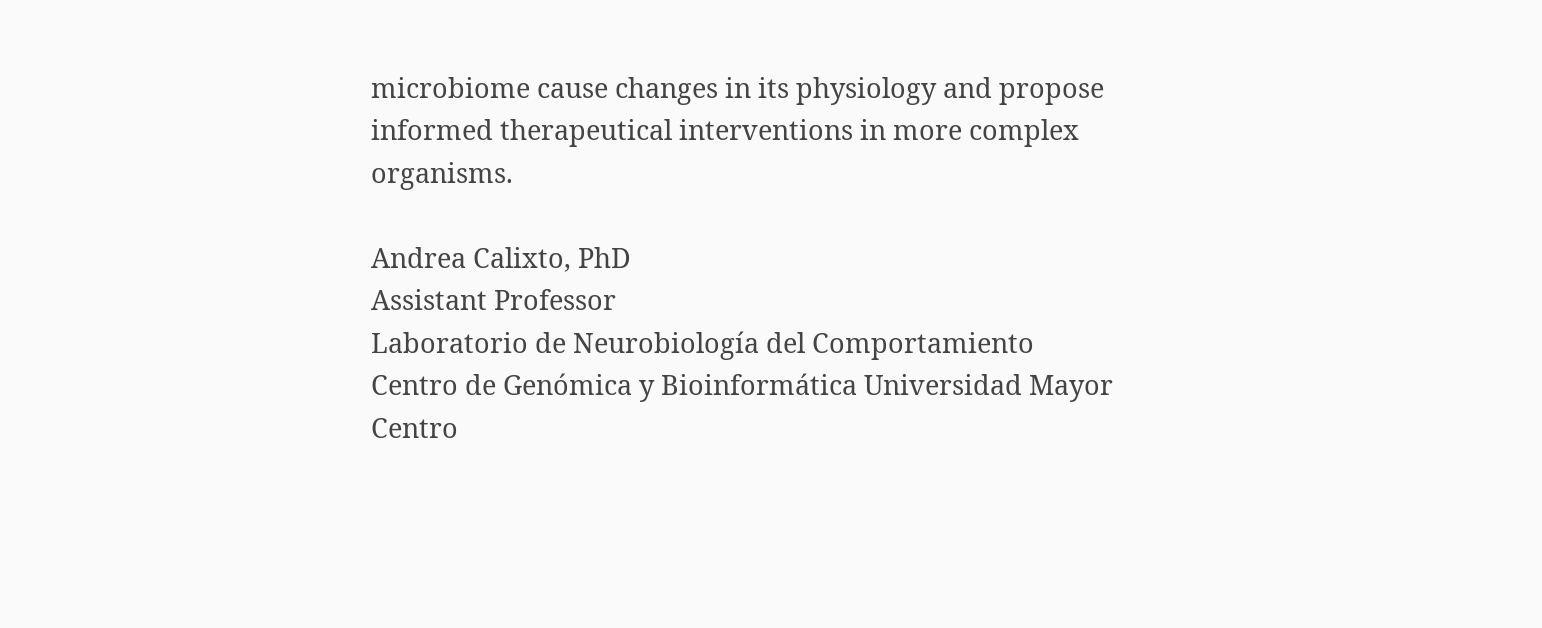microbiome cause changes in its physiology and propose informed therapeutical interventions in more complex organisms.

Andrea Calixto, PhD
Assistant Professor
Laboratorio de Neurobiología del Comportamiento
Centro de Genómica y Bioinformática Universidad Mayor
Centro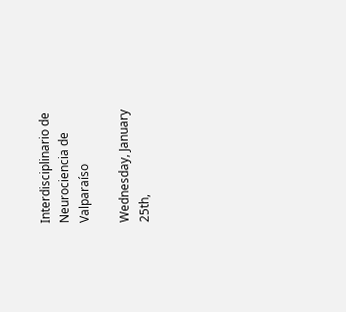Interdisciplinario de Neurociencia de Valparaíso

Wednesday, January 25th,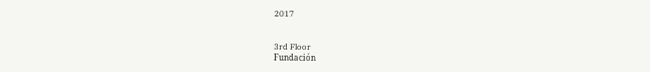2017


3rd Floor
Fundación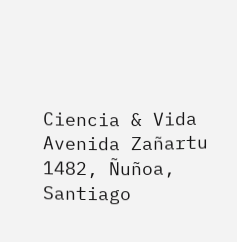Ciencia & Vida
Avenida Zañartu 1482, Ñuñoa, Santiago